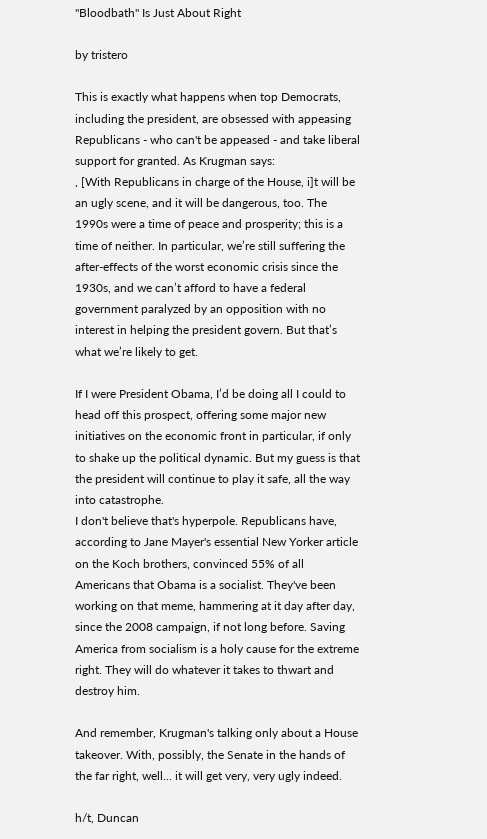"Bloodbath" Is Just About Right

by tristero

This is exactly what happens when top Democrats, including the president, are obsessed with appeasing Republicans - who can't be appeased - and take liberal support for granted. As Krugman says:
, [With Republicans in charge of the House, i]t will be an ugly scene, and it will be dangerous, too. The 1990s were a time of peace and prosperity; this is a time of neither. In particular, we’re still suffering the after-effects of the worst economic crisis since the 1930s, and we can’t afford to have a federal government paralyzed by an opposition with no interest in helping the president govern. But that’s what we’re likely to get.

If I were President Obama, I’d be doing all I could to head off this prospect, offering some major new initiatives on the economic front in particular, if only to shake up the political dynamic. But my guess is that the president will continue to play it safe, all the way into catastrophe.
I don't believe that's hyperpole. Republicans have, according to Jane Mayer's essential New Yorker article on the Koch brothers, convinced 55% of all Americans that Obama is a socialist. They've been working on that meme, hammering at it day after day, since the 2008 campaign, if not long before. Saving America from socialism is a holy cause for the extreme right. They will do whatever it takes to thwart and destroy him.

And remember, Krugman's talking only about a House takeover. With, possibly, the Senate in the hands of the far right, well... it will get very, very ugly indeed.

h/t, Duncan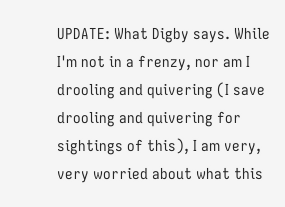UPDATE: What Digby says. While I'm not in a frenzy, nor am I drooling and quivering (I save drooling and quivering for sightings of this), I am very, very worried about what this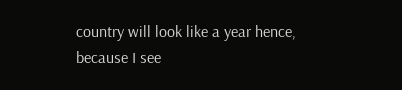country will look like a year hence, because I see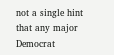not a single hint that any major Democrat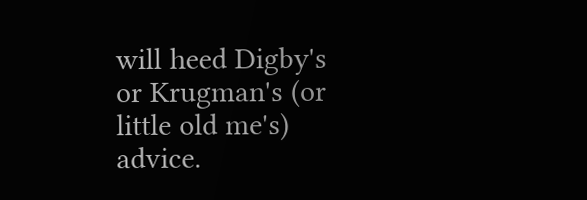will heed Digby's or Krugman's (or little old me's) advice.